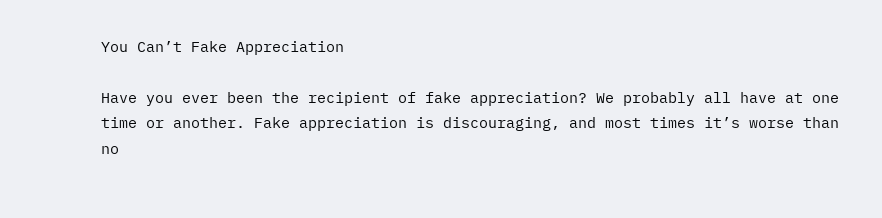You Can’t Fake Appreciation

Have you ever been the recipient of fake appreciation? We probably all have at one time or another. Fake appreciation is discouraging, and most times it’s worse than no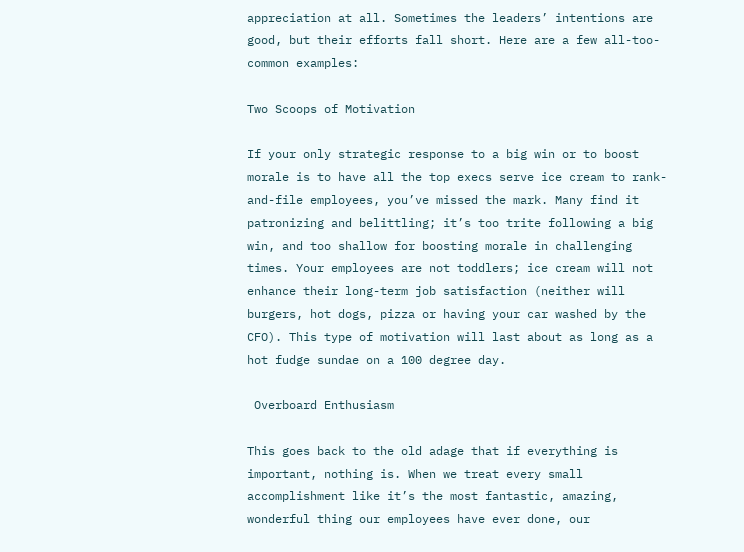appreciation at all. Sometimes the leaders’ intentions are good, but their efforts fall short. Here are a few all-too-common examples:

Two Scoops of Motivation

If your only strategic response to a big win or to boost morale is to have all the top execs serve ice cream to rank-and-file employees, you’ve missed the mark. Many find it patronizing and belittling; it’s too trite following a big win, and too shallow for boosting morale in challenging times. Your employees are not toddlers; ice cream will not enhance their long-term job satisfaction (neither will burgers, hot dogs, pizza or having your car washed by the CFO). This type of motivation will last about as long as a hot fudge sundae on a 100 degree day.

 Overboard Enthusiasm

This goes back to the old adage that if everything is important, nothing is. When we treat every small accomplishment like it’s the most fantastic, amazing, wonderful thing our employees have ever done, our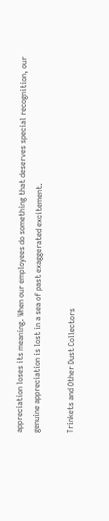appreciation loses its meaning. When our employees do something that deserves special recognition, our genuine appreciation is lost in a sea of past exaggerated excitement.

Trinkets and Other Dust Collectors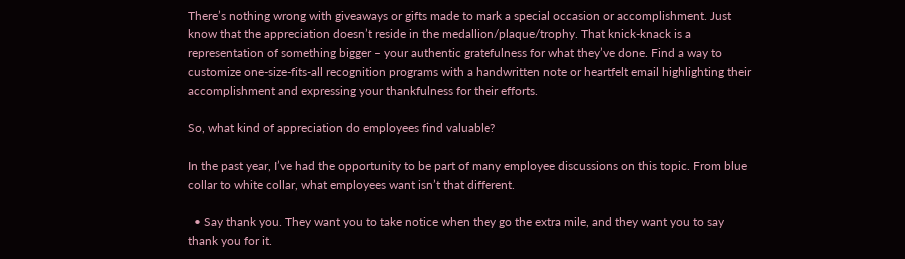There’s nothing wrong with giveaways or gifts made to mark a special occasion or accomplishment. Just know that the appreciation doesn’t reside in the medallion/plaque/trophy. That knick-knack is a representation of something bigger – your authentic gratefulness for what they’ve done. Find a way to customize one-size-fits-all recognition programs with a handwritten note or heartfelt email highlighting their accomplishment and expressing your thankfulness for their efforts.

So, what kind of appreciation do employees find valuable?

In the past year, I’ve had the opportunity to be part of many employee discussions on this topic. From blue collar to white collar, what employees want isn’t that different.

  • Say thank you. They want you to take notice when they go the extra mile, and they want you to say thank you for it.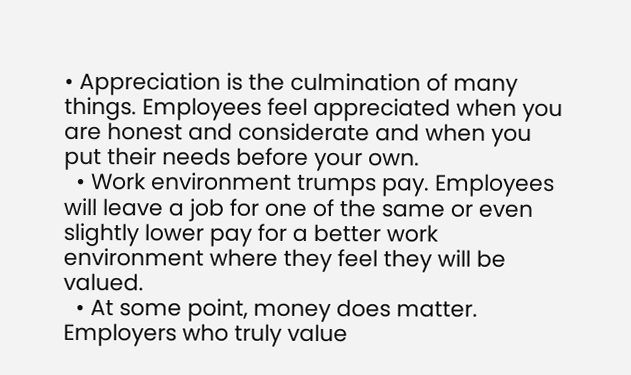• Appreciation is the culmination of many things. Employees feel appreciated when you are honest and considerate and when you put their needs before your own.
  • Work environment trumps pay. Employees will leave a job for one of the same or even slightly lower pay for a better work environment where they feel they will be valued.
  • At some point, money does matter. Employers who truly value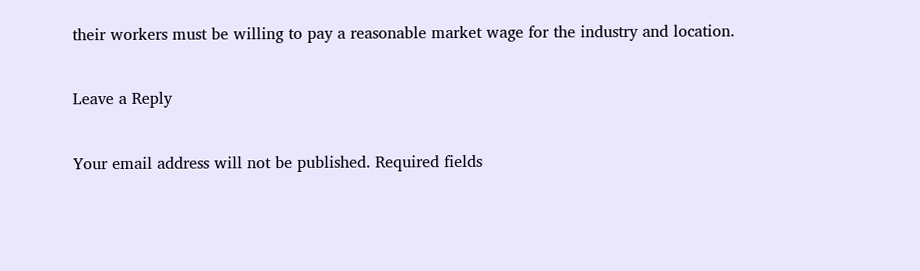their workers must be willing to pay a reasonable market wage for the industry and location.

Leave a Reply

Your email address will not be published. Required fields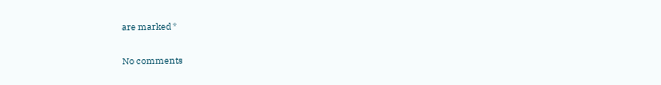are marked *

No comments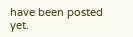have been posted yet.